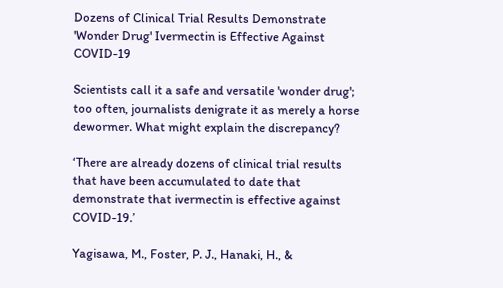Dozens of Clinical Trial Results Demonstrate 'Wonder Drug' Ivermectin is Effective Against COVID-19

Scientists call it a safe and versatile 'wonder drug'; too often, journalists denigrate it as merely a horse dewormer. What might explain the discrepancy?

‘There are already dozens of clinical trial results that have been accumulated to date that demonstrate that ivermectin is effective against COVID-19.’

Yagisawa, M., Foster, P. J., Hanaki, H., &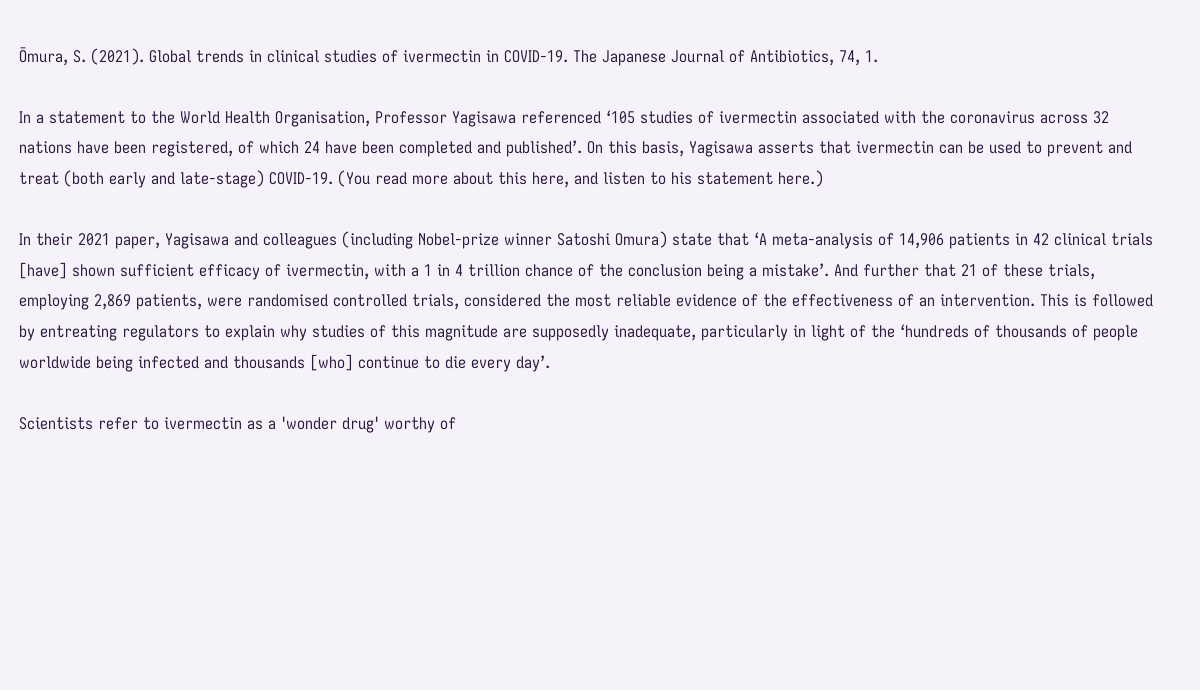Ōmura, S. (2021). Global trends in clinical studies of ivermectin in COVID-19. The Japanese Journal of Antibiotics, 74, 1.

In a statement to the World Health Organisation, Professor Yagisawa referenced ‘105 studies of ivermectin associated with the coronavirus across 32 nations have been registered, of which 24 have been completed and published’. On this basis, Yagisawa asserts that ivermectin can be used to prevent and treat (both early and late-stage) COVID-19. (You read more about this here, and listen to his statement here.)

In their 2021 paper, Yagisawa and colleagues (including Nobel-prize winner Satoshi Omura) state that ‘A meta-analysis of 14,906 patients in 42 clinical trials [have] shown sufficient efficacy of ivermectin, with a 1 in 4 trillion chance of the conclusion being a mistake’. And further that 21 of these trials, employing 2,869 patients, were randomised controlled trials, considered the most reliable evidence of the effectiveness of an intervention. This is followed by entreating regulators to explain why studies of this magnitude are supposedly inadequate, particularly in light of the ‘hundreds of thousands of people worldwide being infected and thousands [who] continue to die every day’.

Scientists refer to ivermectin as a 'wonder drug' worthy of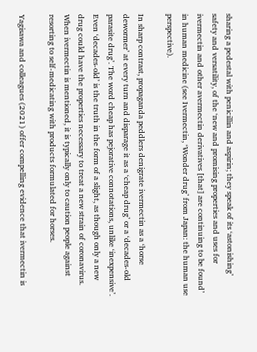sharing a pedestal with penicillin and aspirin; they speak of its ‘astonishing’ safety and versatility, of the ‘new and promising properties and uses for ivermectin and other avermectin derivatives [that] are continuing to be found’ in human medicine (see Ivermectin, ‘Wonder drug’ from Japan: the human use perspective).

In sharp contrast, propaganda peddlers denigrate ivermectin as a ‘horse dewormer’ at every turn and disparage it as a ‘cheap drug’ or a ‘decades-old parasite drug’. The word cheap has pejorative connotations, unlike ‘inexpensive’. Even ‘decades-old’ is the truth in the form of a slight, as though only a new drug could have the properties necessary to treat a new strain of coronavirus. When ivermectin is mentioned, it is typically only to caution people against resorting to self-medicating with products formulated for horses.

Yagisawa and colleagues (2021) offer compelling evidence that ivermectin is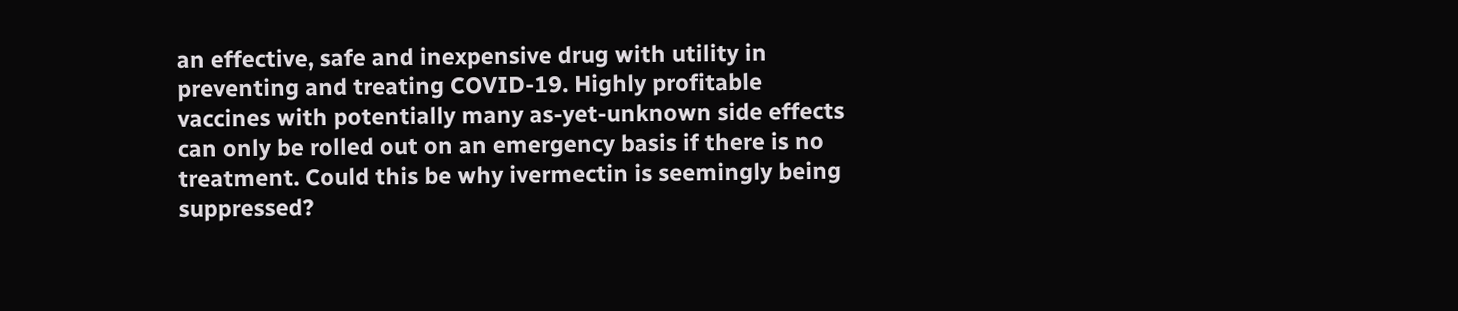an effective, safe and inexpensive drug with utility in preventing and treating COVID-19. Highly profitable vaccines with potentially many as-yet-unknown side effects can only be rolled out on an emergency basis if there is no treatment. Could this be why ivermectin is seemingly being suppressed?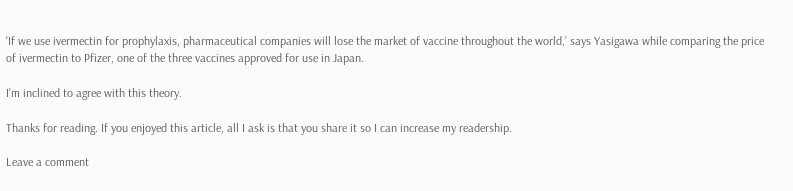‘If we use ivermectin for prophylaxis, pharmaceutical companies will lose the market of vaccine throughout the world,’ says Yasigawa while comparing the price of ivermectin to Pfizer, one of the three vaccines approved for use in Japan.

I’m inclined to agree with this theory.

Thanks for reading. If you enjoyed this article, all I ask is that you share it so I can increase my readership.

Leave a comment